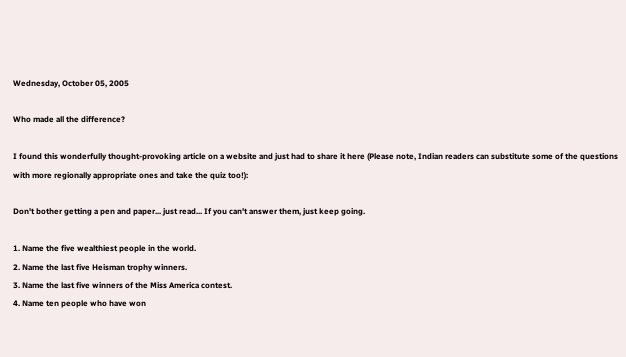Wednesday, October 05, 2005

Who made all the difference?

I found this wonderfully thought-provoking article on a website and just had to share it here (Please note, Indian readers can substitute some of the questions with more regionally appropriate ones and take the quiz too!):

Don't bother getting a pen and paper... just read... If you can't answer them, just keep going.

1. Name the five wealthiest people in the world.
2. Name the last five Heisman trophy winners.
3. Name the last five winners of the Miss America contest.
4. Name ten people who have won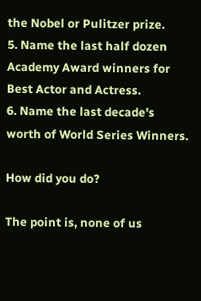the Nobel or Pulitzer prize.
5. Name the last half dozen Academy Award winners for Best Actor and Actress.
6. Name the last decade's worth of World Series Winners.

How did you do?

The point is, none of us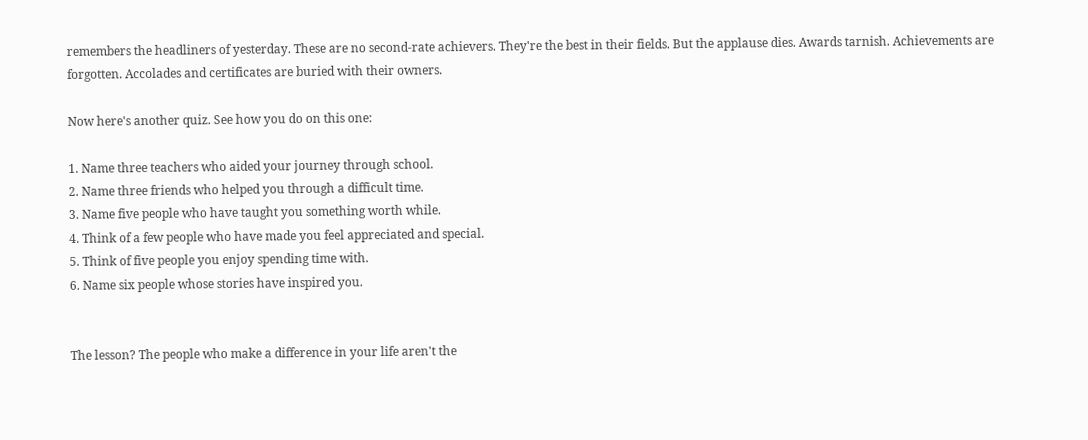remembers the headliners of yesterday. These are no second-rate achievers. They're the best in their fields. But the applause dies. Awards tarnish. Achievements are forgotten. Accolades and certificates are buried with their owners.

Now here's another quiz. See how you do on this one:

1. Name three teachers who aided your journey through school.
2. Name three friends who helped you through a difficult time.
3. Name five people who have taught you something worth while.
4. Think of a few people who have made you feel appreciated and special.
5. Think of five people you enjoy spending time with.
6. Name six people whose stories have inspired you.


The lesson? The people who make a difference in your life aren't the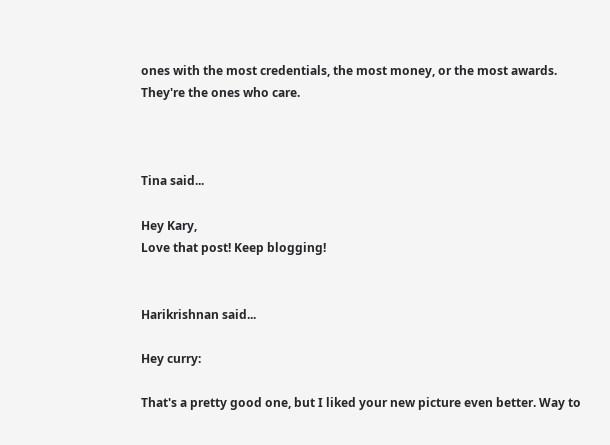ones with the most credentials, the most money, or the most awards. They're the ones who care.



Tina said...

Hey Kary,
Love that post! Keep blogging!


Harikrishnan said...

Hey curry:

That's a pretty good one, but I liked your new picture even better. Way to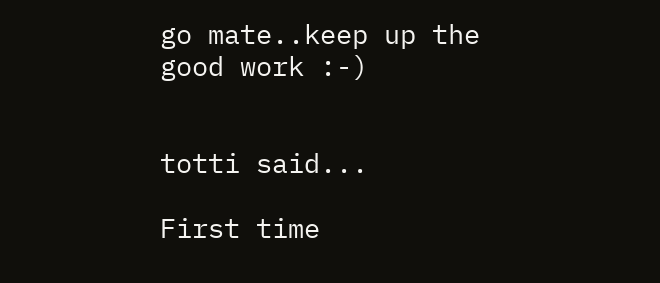go mate..keep up the good work :-)


totti said...

First time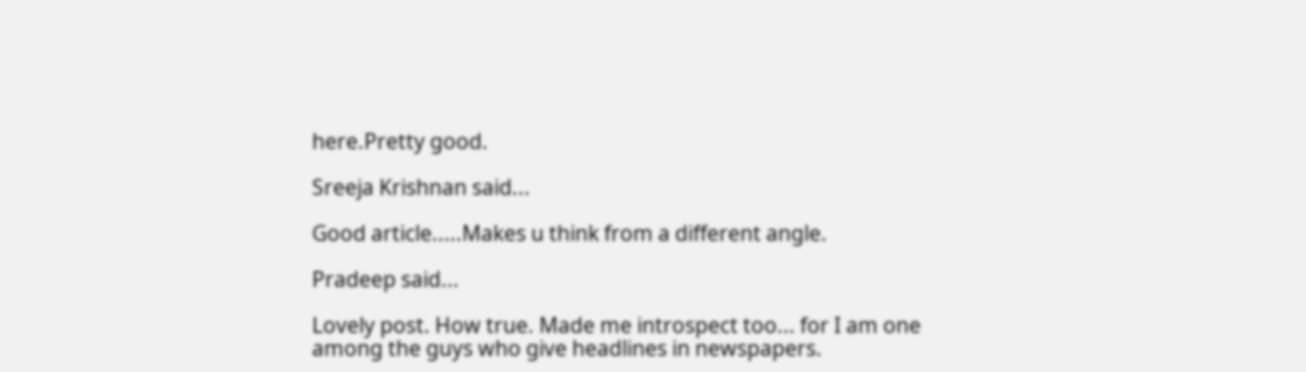here.Pretty good.

Sreeja Krishnan said...

Good article.....Makes u think from a different angle.

Pradeep said...

Lovely post. How true. Made me introspect too... for I am one among the guys who give headlines in newspapers.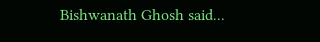Bishwanath Ghosh said...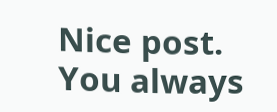Nice post. You always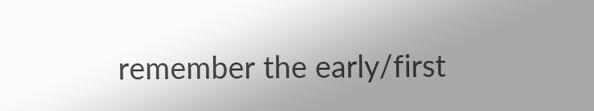remember the early/first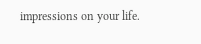impressions on your life.